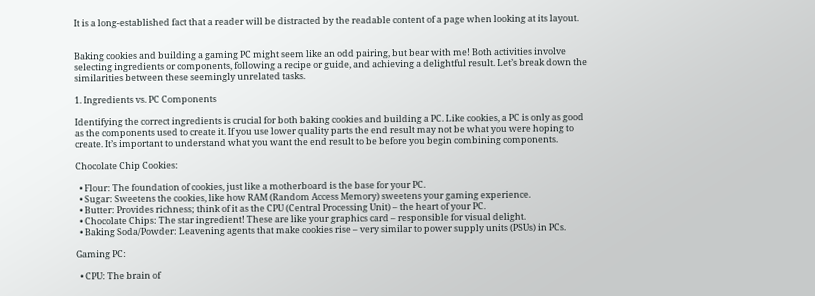It is a long-established fact that a reader will be distracted by the readable content of a page when looking at its layout.


Baking cookies and building a gaming PC might seem like an odd pairing, but bear with me! Both activities involve selecting ingredients or components, following a recipe or guide, and achieving a delightful result. Let’s break down the similarities between these seemingly unrelated tasks.

1. Ingredients vs. PC Components

Identifying the correct ingredients is crucial for both baking cookies and building a PC. Like cookies, a PC is only as good as the components used to create it. If you use lower quality parts the end result may not be what you were hoping to create. It’s important to understand what you want the end result to be before you begin combining components.

Chocolate Chip Cookies:

  • Flour: The foundation of cookies, just like a motherboard is the base for your PC.
  • Sugar: Sweetens the cookies, like how RAM (Random Access Memory) sweetens your gaming experience.
  • Butter: Provides richness; think of it as the CPU (Central Processing Unit) – the heart of your PC.
  • Chocolate Chips: The star ingredient! These are like your graphics card – responsible for visual delight.
  • Baking Soda/Powder: Leavening agents that make cookies rise – very similar to power supply units (PSUs) in PCs.

Gaming PC:

  • CPU: The brain of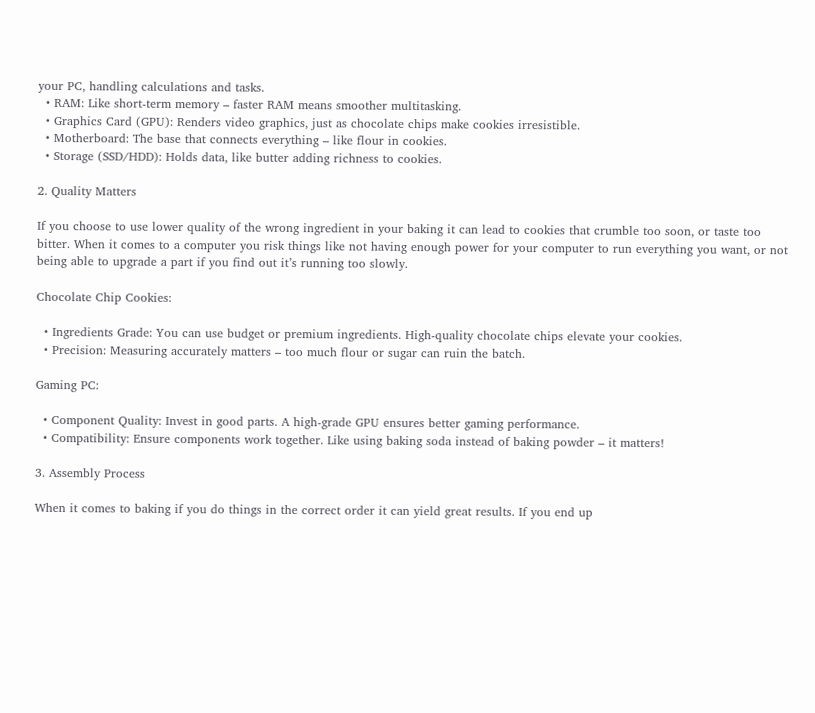your PC, handling calculations and tasks.
  • RAM: Like short-term memory – faster RAM means smoother multitasking.
  • Graphics Card (GPU): Renders video graphics, just as chocolate chips make cookies irresistible.
  • Motherboard: The base that connects everything – like flour in cookies.
  • Storage (SSD/HDD): Holds data, like butter adding richness to cookies.

2. Quality Matters

If you choose to use lower quality of the wrong ingredient in your baking it can lead to cookies that crumble too soon, or taste too bitter. When it comes to a computer you risk things like not having enough power for your computer to run everything you want, or not being able to upgrade a part if you find out it’s running too slowly.

Chocolate Chip Cookies:

  • Ingredients Grade: You can use budget or premium ingredients. High-quality chocolate chips elevate your cookies.
  • Precision: Measuring accurately matters – too much flour or sugar can ruin the batch.

Gaming PC:

  • Component Quality: Invest in good parts. A high-grade GPU ensures better gaming performance.
  • Compatibility: Ensure components work together. Like using baking soda instead of baking powder – it matters!

3. Assembly Process

When it comes to baking if you do things in the correct order it can yield great results. If you end up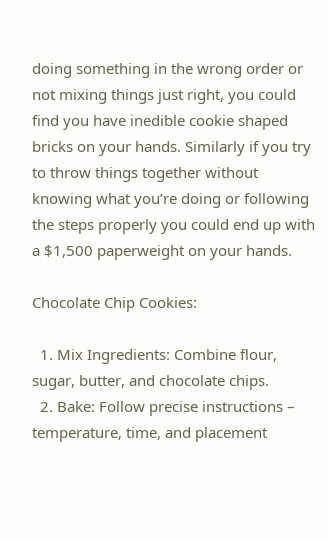doing something in the wrong order or not mixing things just right, you could find you have inedible cookie shaped bricks on your hands. Similarly if you try to throw things together without knowing what you’re doing or following the steps properly you could end up with a $1,500 paperweight on your hands.

Chocolate Chip Cookies:

  1. Mix Ingredients: Combine flour, sugar, butter, and chocolate chips.
  2. Bake: Follow precise instructions – temperature, time, and placement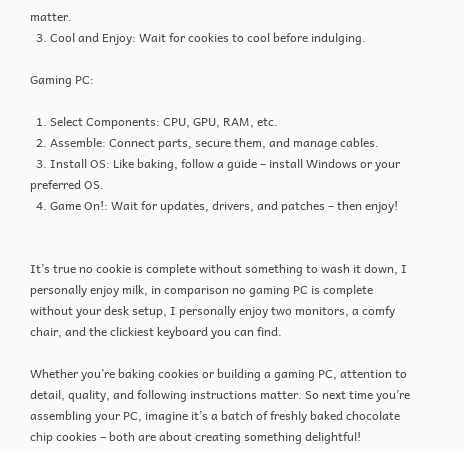matter.
  3. Cool and Enjoy: Wait for cookies to cool before indulging.

Gaming PC:

  1. Select Components: CPU, GPU, RAM, etc.
  2. Assemble: Connect parts, secure them, and manage cables.
  3. Install OS: Like baking, follow a guide – install Windows or your preferred OS.
  4. Game On!: Wait for updates, drivers, and patches – then enjoy!


It’s true no cookie is complete without something to wash it down, I personally enjoy milk, in comparison no gaming PC is complete without your desk setup, I personally enjoy two monitors, a comfy chair, and the clickiest keyboard you can find.

Whether you’re baking cookies or building a gaming PC, attention to detail, quality, and following instructions matter. So next time you’re assembling your PC, imagine it’s a batch of freshly baked chocolate chip cookies – both are about creating something delightful!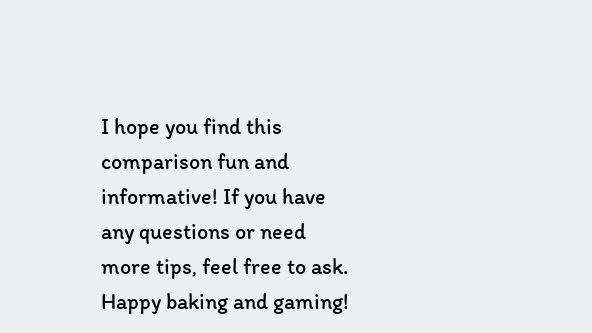I hope you find this comparison fun and informative! If you have any questions or need more tips, feel free to ask. Happy baking and gaming!